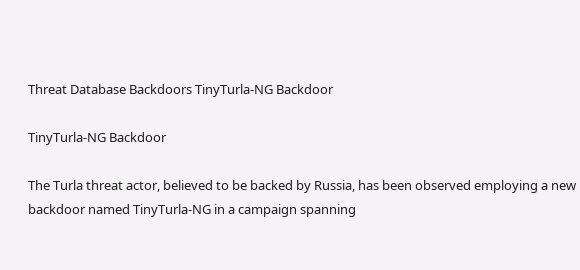Threat Database Backdoors TinyTurla-NG Backdoor

TinyTurla-NG Backdoor

The Turla threat actor, believed to be backed by Russia, has been observed employing a new backdoor named TinyTurla-NG in a campaign spanning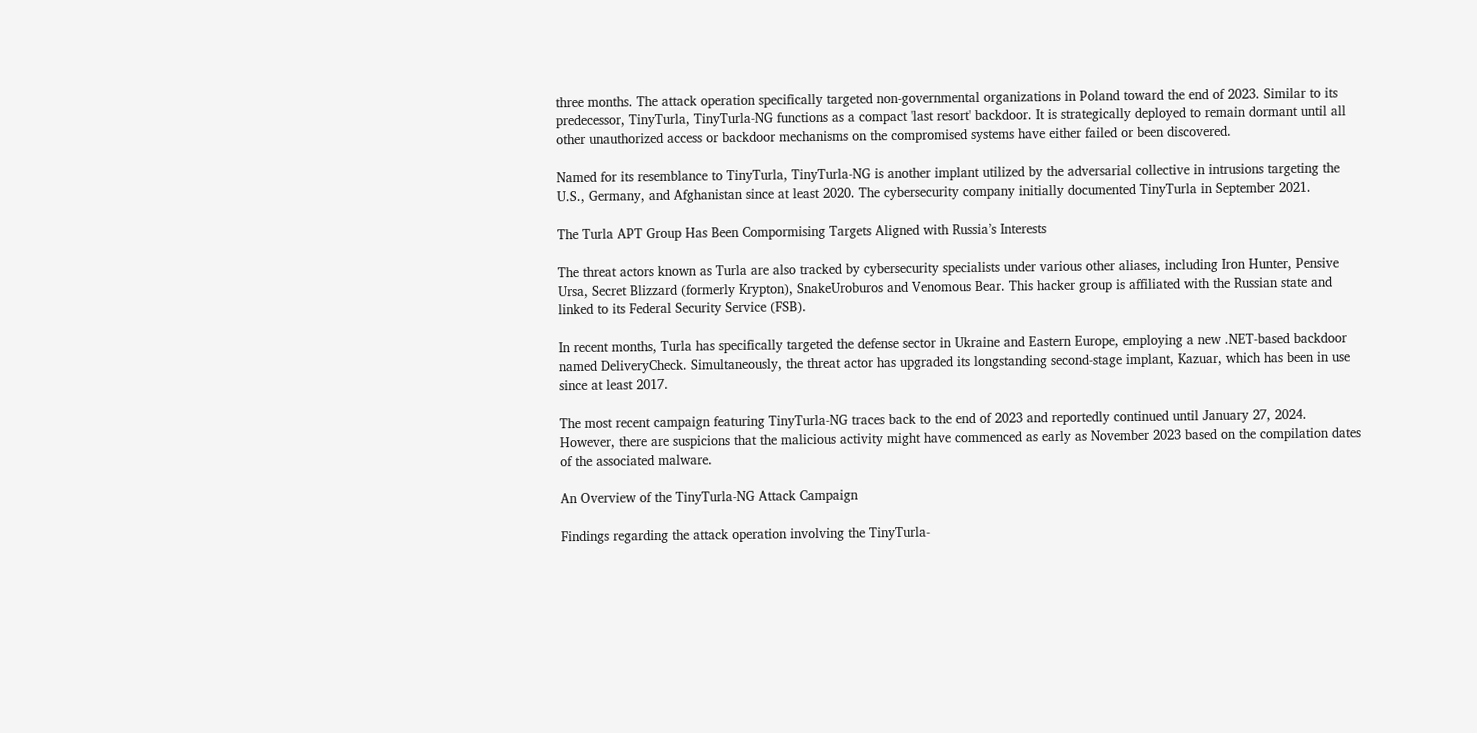three months. The attack operation specifically targeted non-governmental organizations in Poland toward the end of 2023. Similar to its predecessor, TinyTurla, TinyTurla-NG functions as a compact 'last resort' backdoor. It is strategically deployed to remain dormant until all other unauthorized access or backdoor mechanisms on the compromised systems have either failed or been discovered.

Named for its resemblance to TinyTurla, TinyTurla-NG is another implant utilized by the adversarial collective in intrusions targeting the U.S., Germany, and Afghanistan since at least 2020. The cybersecurity company initially documented TinyTurla in September 2021.

The Turla APT Group Has Been Compormising Targets Aligned with Russia’s Interests

The threat actors known as Turla are also tracked by cybersecurity specialists under various other aliases, including Iron Hunter, Pensive Ursa, Secret Blizzard (formerly Krypton), SnakeUroburos and Venomous Bear. This hacker group is affiliated with the Russian state and linked to its Federal Security Service (FSB).

In recent months, Turla has specifically targeted the defense sector in Ukraine and Eastern Europe, employing a new .NET-based backdoor named DeliveryCheck. Simultaneously, the threat actor has upgraded its longstanding second-stage implant, Kazuar, which has been in use since at least 2017.

The most recent campaign featuring TinyTurla-NG traces back to the end of 2023 and reportedly continued until January 27, 2024. However, there are suspicions that the malicious activity might have commenced as early as November 2023 based on the compilation dates of the associated malware.

An Overview of the TinyTurla-NG Attack Campaign

Findings regarding the attack operation involving the TinyTurla-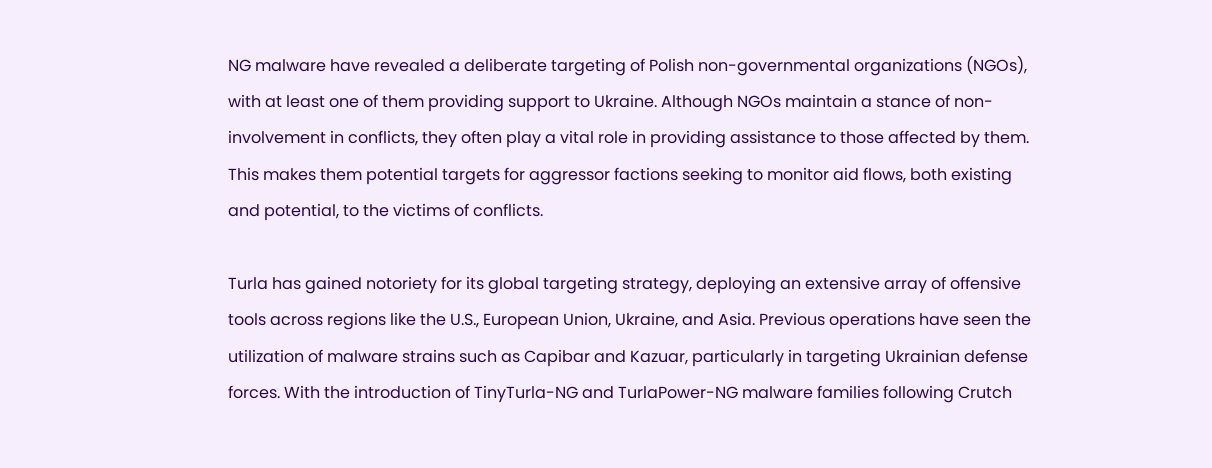NG malware have revealed a deliberate targeting of Polish non-governmental organizations (NGOs), with at least one of them providing support to Ukraine. Although NGOs maintain a stance of non-involvement in conflicts, they often play a vital role in providing assistance to those affected by them. This makes them potential targets for aggressor factions seeking to monitor aid flows, both existing and potential, to the victims of conflicts.

Turla has gained notoriety for its global targeting strategy, deploying an extensive array of offensive tools across regions like the U.S., European Union, Ukraine, and Asia. Previous operations have seen the utilization of malware strains such as Capibar and Kazuar, particularly in targeting Ukrainian defense forces. With the introduction of TinyTurla-NG and TurlaPower-NG malware families following Crutch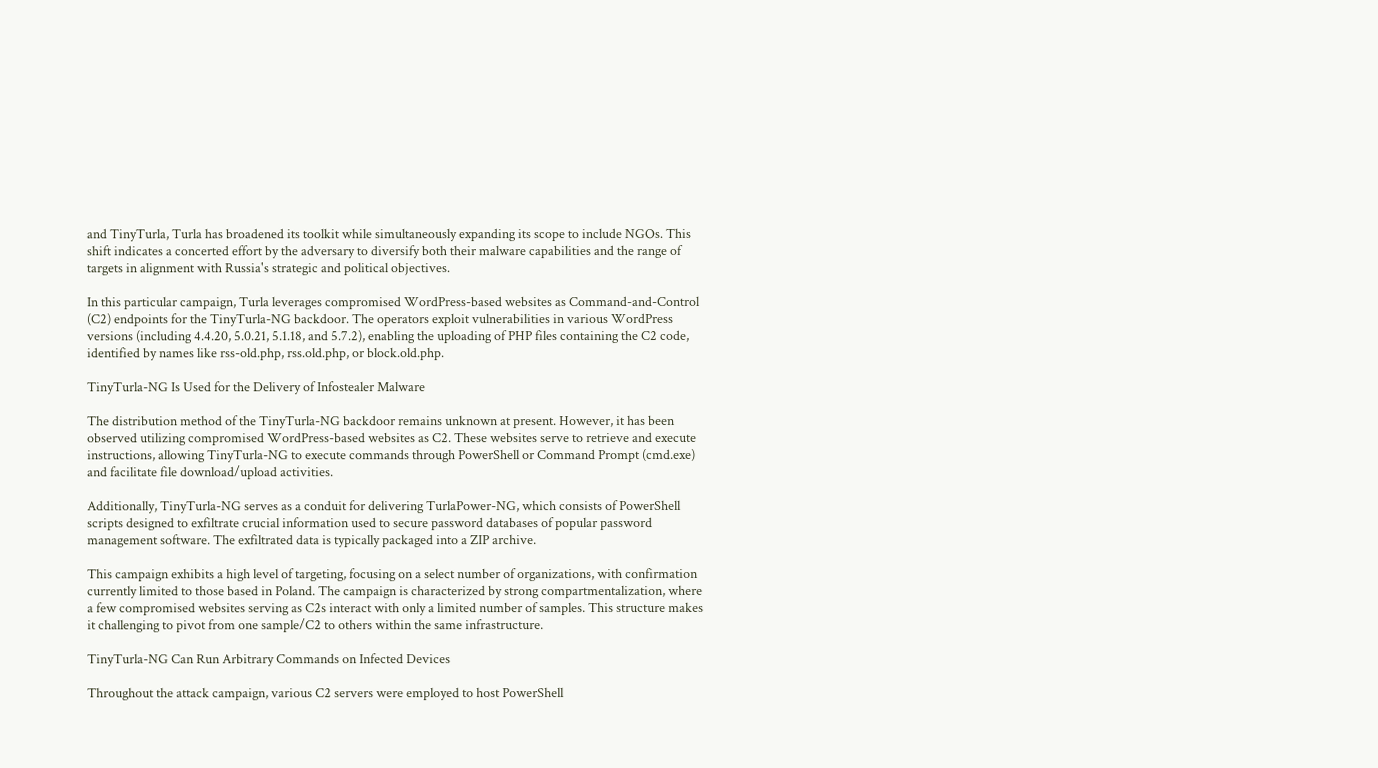and TinyTurla, Turla has broadened its toolkit while simultaneously expanding its scope to include NGOs. This shift indicates a concerted effort by the adversary to diversify both their malware capabilities and the range of targets in alignment with Russia's strategic and political objectives.

In this particular campaign, Turla leverages compromised WordPress-based websites as Command-and-Control (C2) endpoints for the TinyTurla-NG backdoor. The operators exploit vulnerabilities in various WordPress versions (including 4.4.20, 5.0.21, 5.1.18, and 5.7.2), enabling the uploading of PHP files containing the C2 code, identified by names like rss-old.php, rss.old.php, or block.old.php.

TinyTurla-NG Is Used for the Delivery of Infostealer Malware

The distribution method of the TinyTurla-NG backdoor remains unknown at present. However, it has been observed utilizing compromised WordPress-based websites as C2. These websites serve to retrieve and execute instructions, allowing TinyTurla-NG to execute commands through PowerShell or Command Prompt (cmd.exe) and facilitate file download/upload activities.

Additionally, TinyTurla-NG serves as a conduit for delivering TurlaPower-NG, which consists of PowerShell scripts designed to exfiltrate crucial information used to secure password databases of popular password management software. The exfiltrated data is typically packaged into a ZIP archive.

This campaign exhibits a high level of targeting, focusing on a select number of organizations, with confirmation currently limited to those based in Poland. The campaign is characterized by strong compartmentalization, where a few compromised websites serving as C2s interact with only a limited number of samples. This structure makes it challenging to pivot from one sample/C2 to others within the same infrastructure.

TinyTurla-NG Can Run Arbitrary Commands on Infected Devices

Throughout the attack campaign, various C2 servers were employed to host PowerShell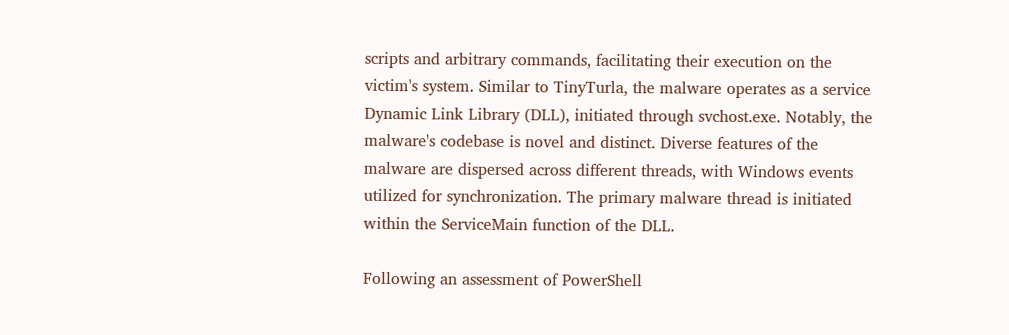scripts and arbitrary commands, facilitating their execution on the victim's system. Similar to TinyTurla, the malware operates as a service Dynamic Link Library (DLL), initiated through svchost.exe. Notably, the malware's codebase is novel and distinct. Diverse features of the malware are dispersed across different threads, with Windows events utilized for synchronization. The primary malware thread is initiated within the ServiceMain function of the DLL.

Following an assessment of PowerShell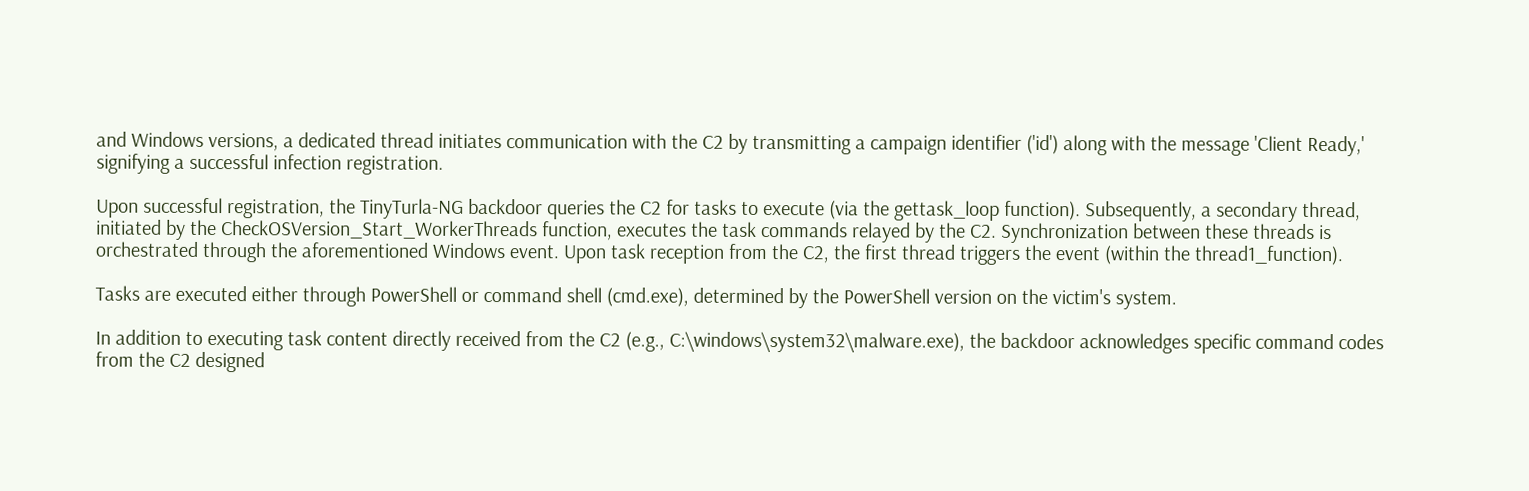and Windows versions, a dedicated thread initiates communication with the C2 by transmitting a campaign identifier ('id') along with the message 'Client Ready,' signifying a successful infection registration.

Upon successful registration, the TinyTurla-NG backdoor queries the C2 for tasks to execute (via the gettask_loop function). Subsequently, a secondary thread, initiated by the CheckOSVersion_Start_WorkerThreads function, executes the task commands relayed by the C2. Synchronization between these threads is orchestrated through the aforementioned Windows event. Upon task reception from the C2, the first thread triggers the event (within the thread1_function).

Tasks are executed either through PowerShell or command shell (cmd.exe), determined by the PowerShell version on the victim's system.

In addition to executing task content directly received from the C2 (e.g., C:\windows\system32\malware.exe), the backdoor acknowledges specific command codes from the C2 designed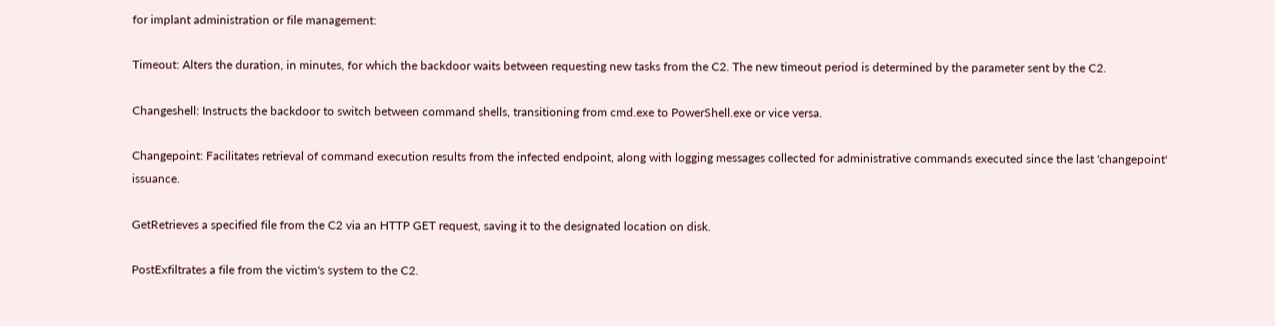for implant administration or file management:

Timeout: Alters the duration, in minutes, for which the backdoor waits between requesting new tasks from the C2. The new timeout period is determined by the parameter sent by the C2.

Changeshell: Instructs the backdoor to switch between command shells, transitioning from cmd.exe to PowerShell.exe or vice versa.

Changepoint: Facilitates retrieval of command execution results from the infected endpoint, along with logging messages collected for administrative commands executed since the last 'changepoint' issuance.

GetRetrieves a specified file from the C2 via an HTTP GET request, saving it to the designated location on disk.

PostExfiltrates a file from the victim's system to the C2.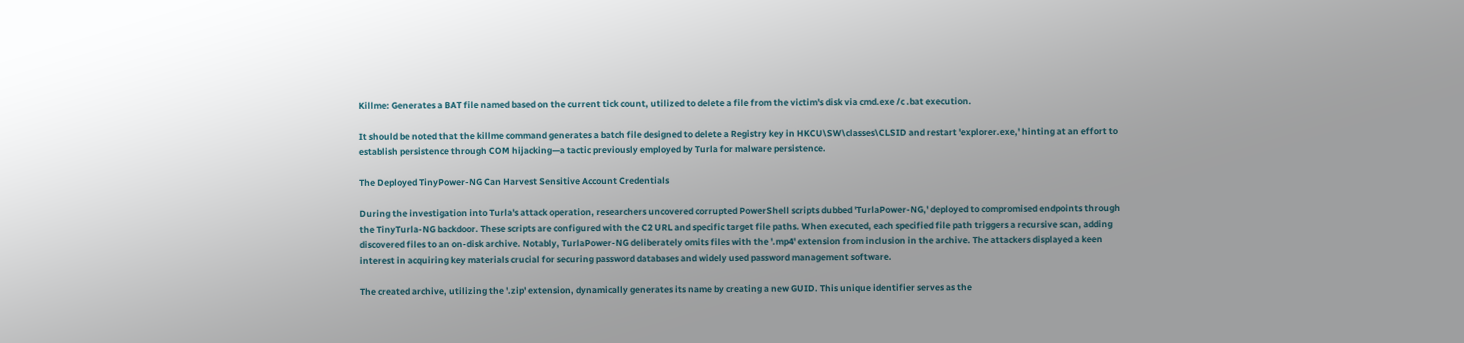Killme: Generates a BAT file named based on the current tick count, utilized to delete a file from the victim's disk via cmd.exe /c .bat execution.

It should be noted that the killme command generates a batch file designed to delete a Registry key in HKCU\SW\classes\CLSID and restart 'explorer.exe,' hinting at an effort to establish persistence through COM hijacking—a tactic previously employed by Turla for malware persistence.

The Deployed TinyPower-NG Can Harvest Sensitive Account Credentials

During the investigation into Turla's attack operation, researchers uncovered corrupted PowerShell scripts dubbed 'TurlaPower-NG,' deployed to compromised endpoints through the TinyTurla-NG backdoor. These scripts are configured with the C2 URL and specific target file paths. When executed, each specified file path triggers a recursive scan, adding discovered files to an on-disk archive. Notably, TurlaPower-NG deliberately omits files with the '.mp4' extension from inclusion in the archive. The attackers displayed a keen interest in acquiring key materials crucial for securing password databases and widely used password management software.

The created archive, utilizing the '.zip' extension, dynamically generates its name by creating a new GUID. This unique identifier serves as the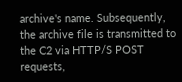archive's name. Subsequently, the archive file is transmitted to the C2 via HTTP/S POST requests,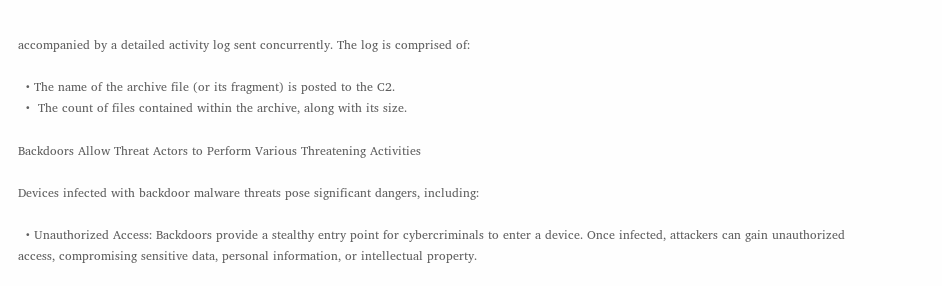accompanied by a detailed activity log sent concurrently. The log is comprised of:

  • The name of the archive file (or its fragment) is posted to the C2.
  •  The count of files contained within the archive, along with its size.

Backdoors Allow Threat Actors to Perform Various Threatening Activities

Devices infected with backdoor malware threats pose significant dangers, including:

  • Unauthorized Access: Backdoors provide a stealthy entry point for cybercriminals to enter a device. Once infected, attackers can gain unauthorized access, compromising sensitive data, personal information, or intellectual property.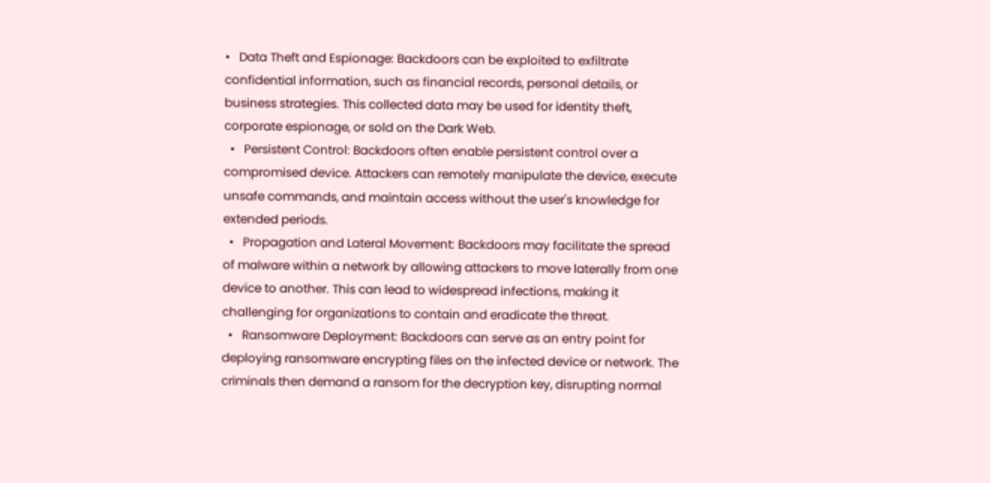•   Data Theft and Espionage: Backdoors can be exploited to exfiltrate confidential information, such as financial records, personal details, or business strategies. This collected data may be used for identity theft, corporate espionage, or sold on the Dark Web.
  •   Persistent Control: Backdoors often enable persistent control over a compromised device. Attackers can remotely manipulate the device, execute unsafe commands, and maintain access without the user's knowledge for extended periods.
  •   Propagation and Lateral Movement: Backdoors may facilitate the spread of malware within a network by allowing attackers to move laterally from one device to another. This can lead to widespread infections, making it challenging for organizations to contain and eradicate the threat.
  •   Ransomware Deployment: Backdoors can serve as an entry point for deploying ransomware encrypting files on the infected device or network. The criminals then demand a ransom for the decryption key, disrupting normal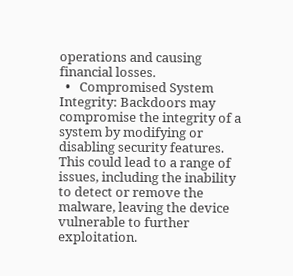operations and causing financial losses.
  •   Compromised System Integrity: Backdoors may compromise the integrity of a system by modifying or disabling security features. This could lead to a range of issues, including the inability to detect or remove the malware, leaving the device vulnerable to further exploitation.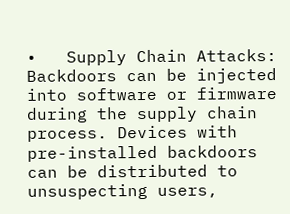•   Supply Chain Attacks: Backdoors can be injected into software or firmware during the supply chain process. Devices with pre-installed backdoors can be distributed to unsuspecting users,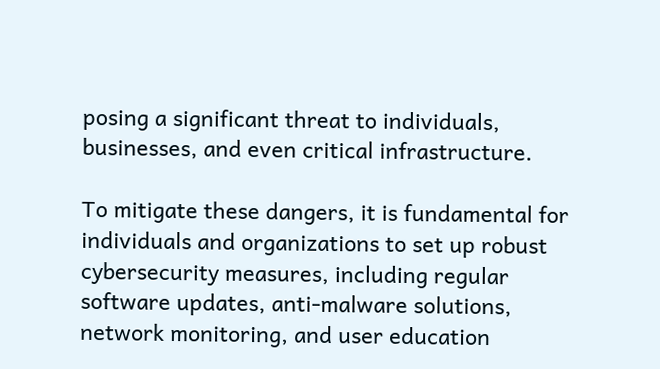posing a significant threat to individuals, businesses, and even critical infrastructure.

To mitigate these dangers, it is fundamental for individuals and organizations to set up robust cybersecurity measures, including regular software updates, anti-malware solutions, network monitoring, and user education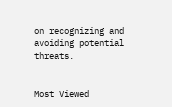on recognizing and avoiding potential threats.


Most Viewed